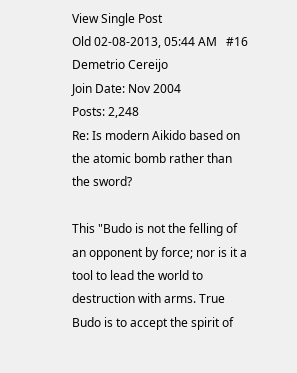View Single Post
Old 02-08-2013, 05:44 AM   #16
Demetrio Cereijo
Join Date: Nov 2004
Posts: 2,248
Re: Is modern Aikido based on the atomic bomb rather than the sword?

This "Budo is not the felling of an opponent by force; nor is it a tool to lead the world to destruction with arms. True Budo is to accept the spirit of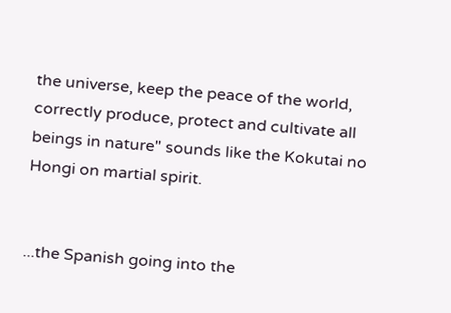the universe, keep the peace of the world, correctly produce, protect and cultivate all beings in nature" sounds like the Kokutai no Hongi on martial spirit.


...the Spanish going into the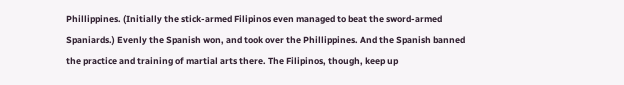Phillippines. (Initially the stick-armed Filipinos even managed to beat the sword-armed Spaniards.) Evenly the Spanish won, and took over the Phillippines. And the Spanish banned the practice and training of martial arts there. The Filipinos, though, keep up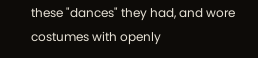these "dances" they had, and wore costumes with openly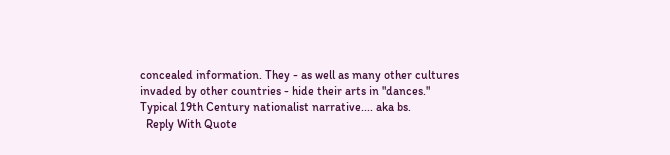concealed information. They - as well as many other cultures invaded by other countries - hide their arts in "dances."
Typical 19th Century nationalist narrative.... aka bs.
  Reply With Quote